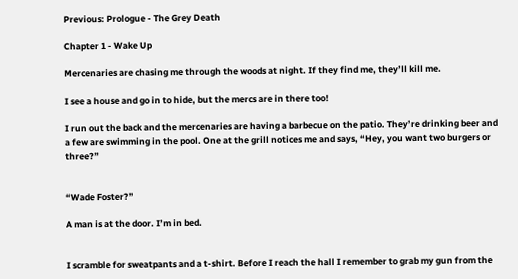Previous: Prologue - The Grey Death

Chapter 1 - Wake Up

Mercenaries are chasing me through the woods at night. If they find me, they’ll kill me.

I see a house and go in to hide, but the mercs are in there too!

I run out the back and the mercenaries are having a barbecue on the patio. They’re drinking beer and a few are swimming in the pool. One at the grill notices me and says, “Hey, you want two burgers or three?”


“Wade Foster?”

A man is at the door. I’m in bed.


I scramble for sweatpants and a t-shirt. Before I reach the hall I remember to grab my gun from the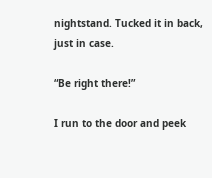nightstand. Tucked it in back, just in case.

“Be right there!”

I run to the door and peek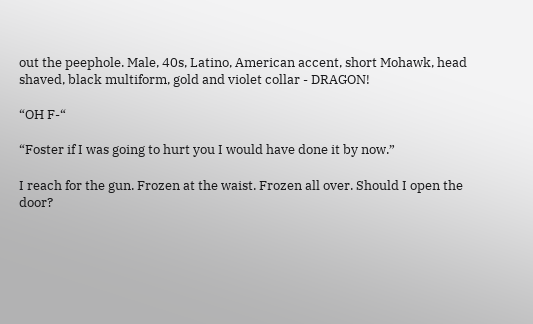out the peephole. Male, 40s, Latino, American accent, short Mohawk, head shaved, black multiform, gold and violet collar - DRAGON!

“OH F-“

“Foster if I was going to hurt you I would have done it by now.”

I reach for the gun. Frozen at the waist. Frozen all over. Should I open the door?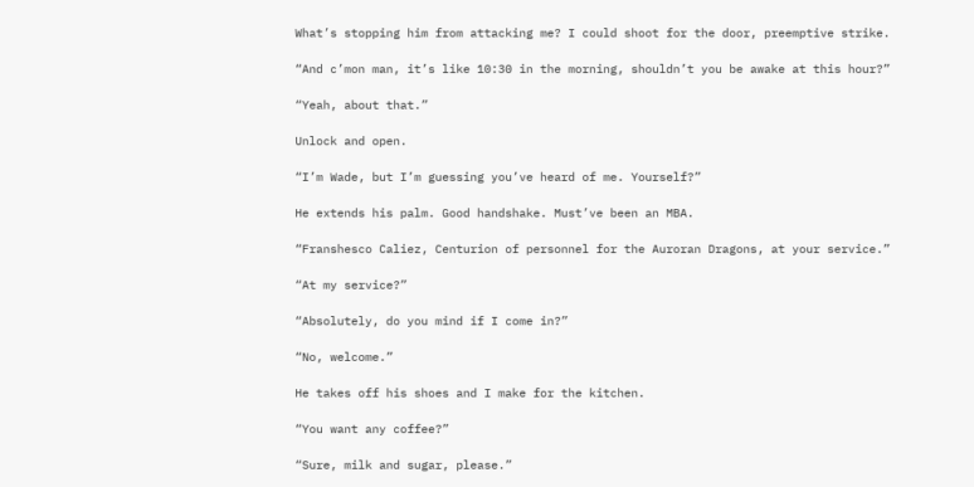What’s stopping him from attacking me? I could shoot for the door, preemptive strike.

“And c’mon man, it’s like 10:30 in the morning, shouldn’t you be awake at this hour?”

“Yeah, about that.”

Unlock and open.

“I’m Wade, but I’m guessing you’ve heard of me. Yourself?”

He extends his palm. Good handshake. Must’ve been an MBA.

“Franshesco Caliez, Centurion of personnel for the Auroran Dragons, at your service.”

“At my service?”

“Absolutely, do you mind if I come in?”

“No, welcome.”

He takes off his shoes and I make for the kitchen.

“You want any coffee?”

“Sure, milk and sugar, please.”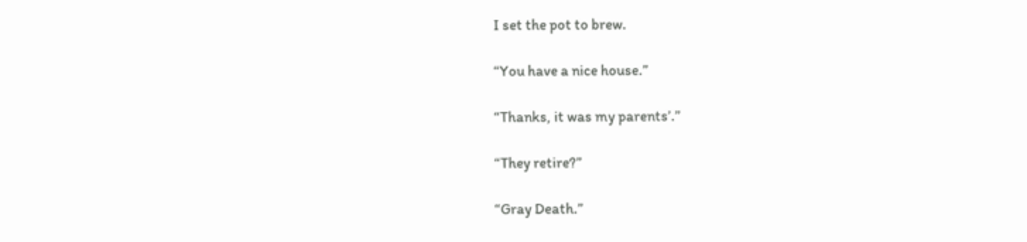I set the pot to brew.

“You have a nice house.”

“Thanks, it was my parents’.”

“They retire?”

“Gray Death.”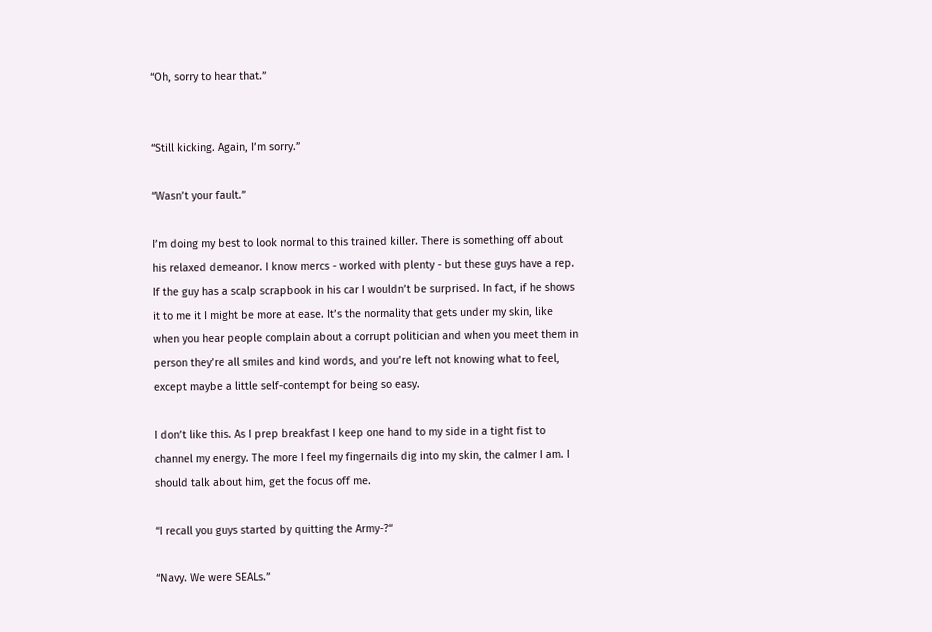“Oh, sorry to hear that.”


“Still kicking. Again, I’m sorry.”

“Wasn’t your fault.”

I’m doing my best to look normal to this trained killer. There is something off about his relaxed demeanor. I know mercs - worked with plenty - but these guys have a rep. If the guy has a scalp scrapbook in his car I wouldn’t be surprised. In fact, if he shows it to me it I might be more at ease. It’s the normality that gets under my skin, like when you hear people complain about a corrupt politician and when you meet them in person they’re all smiles and kind words, and you’re left not knowing what to feel, except maybe a little self-contempt for being so easy.

I don’t like this. As I prep breakfast I keep one hand to my side in a tight fist to channel my energy. The more I feel my fingernails dig into my skin, the calmer I am. I should talk about him, get the focus off me.

“I recall you guys started by quitting the Army-?“

“Navy. We were SEALs.”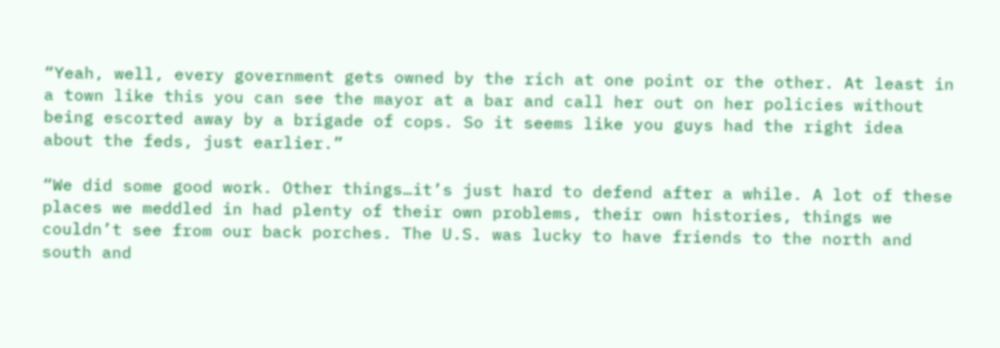“Yeah, well, every government gets owned by the rich at one point or the other. At least in a town like this you can see the mayor at a bar and call her out on her policies without being escorted away by a brigade of cops. So it seems like you guys had the right idea about the feds, just earlier.”

“We did some good work. Other things…it’s just hard to defend after a while. A lot of these places we meddled in had plenty of their own problems, their own histories, things we couldn’t see from our back porches. The U.S. was lucky to have friends to the north and south and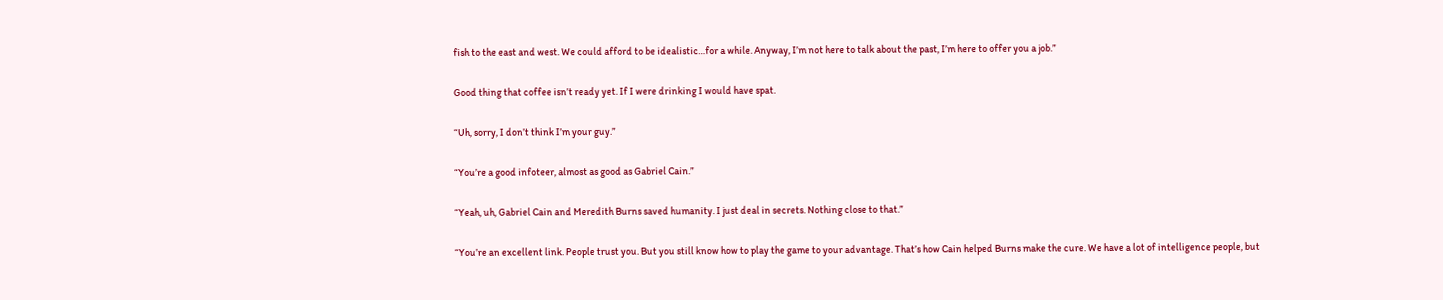fish to the east and west. We could afford to be idealistic…for a while. Anyway, I’m not here to talk about the past, I’m here to offer you a job.”

Good thing that coffee isn’t ready yet. If I were drinking I would have spat.

“Uh, sorry, I don’t think I’m your guy.”

“You’re a good infoteer, almost as good as Gabriel Cain.”

“Yeah, uh, Gabriel Cain and Meredith Burns saved humanity. I just deal in secrets. Nothing close to that.”

“You’re an excellent link. People trust you. But you still know how to play the game to your advantage. That’s how Cain helped Burns make the cure. We have a lot of intelligence people, but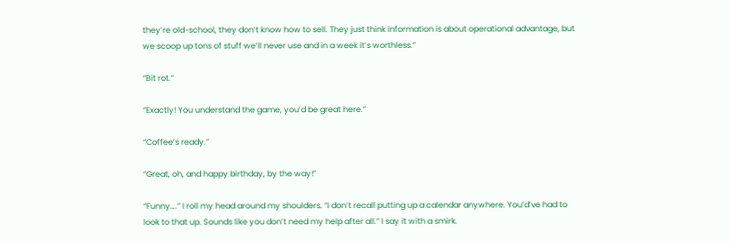they’re old-school, they don’t know how to sell. They just think information is about operational advantage, but we scoop up tons of stuff we’ll never use and in a week it’s worthless.”

“Bit rot.”

“Exactly! You understand the game, you’d be great here.”

“Coffee’s ready.”

“Great, oh, and happy birthday, by the way!”

“Funny….” I roll my head around my shoulders. “I don’t recall putting up a calendar anywhere. You’d’ve had to look to that up. Sounds like you don’t need my help after all.” I say it with a smirk.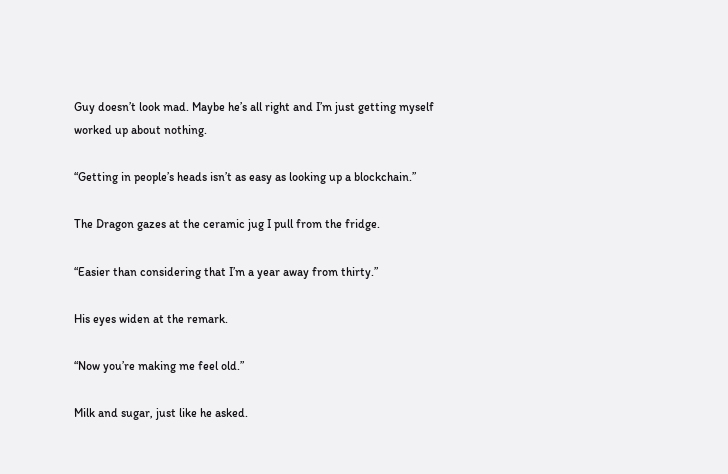Guy doesn’t look mad. Maybe he’s all right and I’m just getting myself worked up about nothing.

“Getting in people’s heads isn’t as easy as looking up a blockchain.”

The Dragon gazes at the ceramic jug I pull from the fridge.

“Easier than considering that I’m a year away from thirty.”

His eyes widen at the remark.

“Now you’re making me feel old.”

Milk and sugar, just like he asked.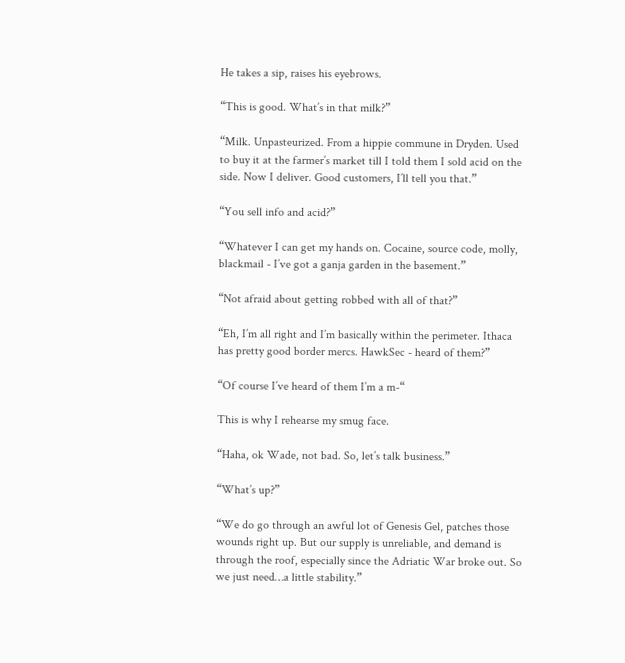He takes a sip, raises his eyebrows.

“This is good. What’s in that milk?”

“Milk. Unpasteurized. From a hippie commune in Dryden. Used to buy it at the farmer’s market till I told them I sold acid on the side. Now I deliver. Good customers, I’ll tell you that.”

“You sell info and acid?”

“Whatever I can get my hands on. Cocaine, source code, molly, blackmail - I’ve got a ganja garden in the basement.”

“Not afraid about getting robbed with all of that?”

“Eh, I’m all right and I’m basically within the perimeter. Ithaca has pretty good border mercs. HawkSec - heard of them?”

“Of course I’ve heard of them I’m a m-“

This is why I rehearse my smug face.

“Haha, ok Wade, not bad. So, let’s talk business.”

“What’s up?”

“We do go through an awful lot of Genesis Gel, patches those wounds right up. But our supply is unreliable, and demand is through the roof, especially since the Adriatic War broke out. So we just need…a little stability.”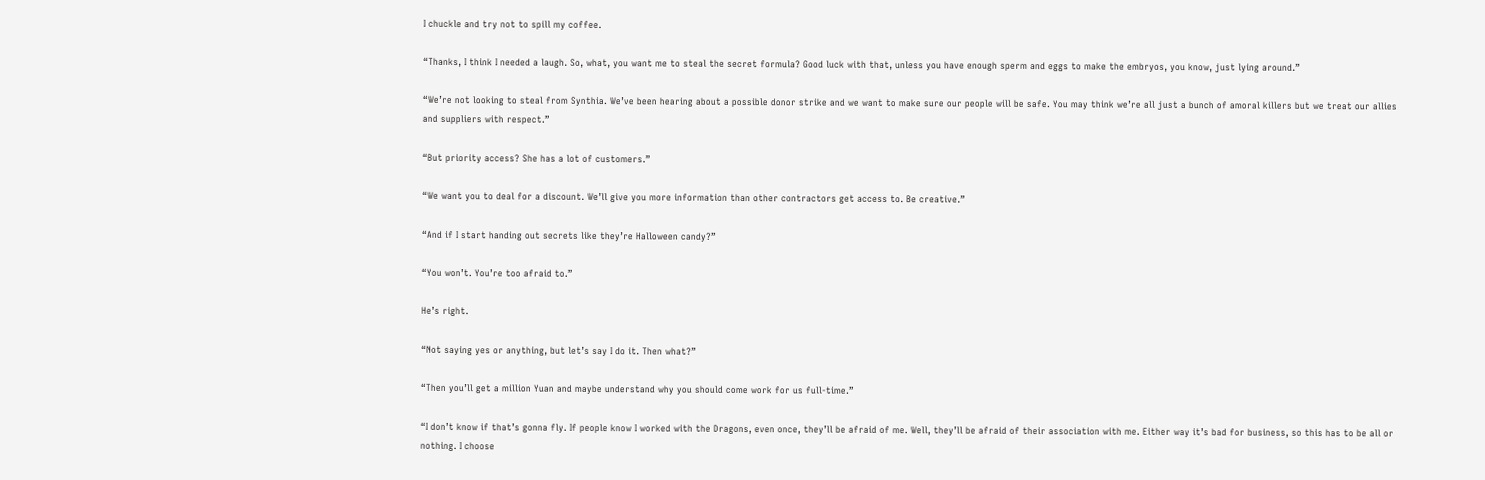I chuckle and try not to spill my coffee.

“Thanks, I think I needed a laugh. So, what, you want me to steal the secret formula? Good luck with that, unless you have enough sperm and eggs to make the embryos, you know, just lying around.”

“We’re not looking to steal from Synthia. We’ve been hearing about a possible donor strike and we want to make sure our people will be safe. You may think we’re all just a bunch of amoral killers but we treat our allies and suppliers with respect.”

“But priority access? She has a lot of customers.”

“We want you to deal for a discount. We’ll give you more information than other contractors get access to. Be creative.”

“And if I start handing out secrets like they’re Halloween candy?”

“You won’t. You’re too afraid to.”

He’s right.

“Not saying yes or anything, but let’s say I do it. Then what?”

“Then you’ll get a million Yuan and maybe understand why you should come work for us full-time.”

“I don’t know if that’s gonna fly. If people know I worked with the Dragons, even once, they’ll be afraid of me. Well, they’ll be afraid of their association with me. Either way it’s bad for business, so this has to be all or nothing. I choose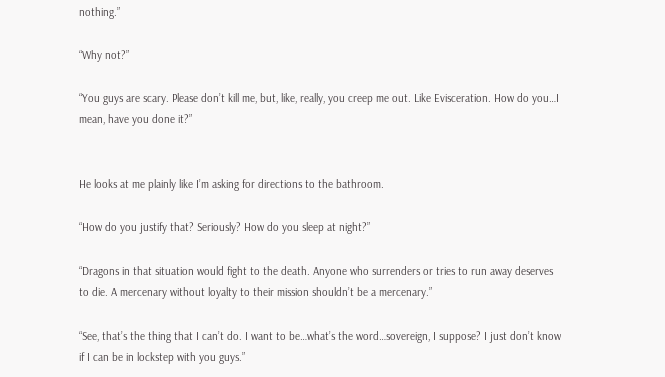nothing.”

“Why not?”

“You guys are scary. Please don’t kill me, but, like, really, you creep me out. Like Evisceration. How do you…I mean, have you done it?”


He looks at me plainly like I’m asking for directions to the bathroom.

“How do you justify that? Seriously? How do you sleep at night?”

“Dragons in that situation would fight to the death. Anyone who surrenders or tries to run away deserves to die. A mercenary without loyalty to their mission shouldn’t be a mercenary.”

“See, that’s the thing that I can’t do. I want to be…what’s the word…sovereign, I suppose? I just don’t know if I can be in lockstep with you guys.”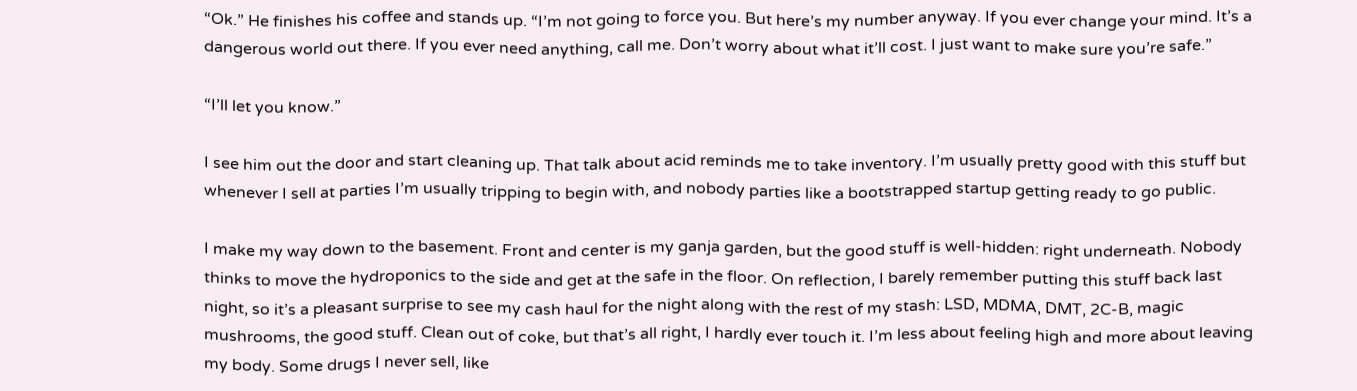“Ok.” He finishes his coffee and stands up. “I’m not going to force you. But here’s my number anyway. If you ever change your mind. It’s a dangerous world out there. If you ever need anything, call me. Don’t worry about what it’ll cost. I just want to make sure you’re safe.”

“I’ll let you know.”

I see him out the door and start cleaning up. That talk about acid reminds me to take inventory. I’m usually pretty good with this stuff but whenever I sell at parties I’m usually tripping to begin with, and nobody parties like a bootstrapped startup getting ready to go public.

I make my way down to the basement. Front and center is my ganja garden, but the good stuff is well-hidden: right underneath. Nobody thinks to move the hydroponics to the side and get at the safe in the floor. On reflection, I barely remember putting this stuff back last night, so it’s a pleasant surprise to see my cash haul for the night along with the rest of my stash: LSD, MDMA, DMT, 2C-B, magic mushrooms, the good stuff. Clean out of coke, but that’s all right, I hardly ever touch it. I’m less about feeling high and more about leaving my body. Some drugs I never sell, like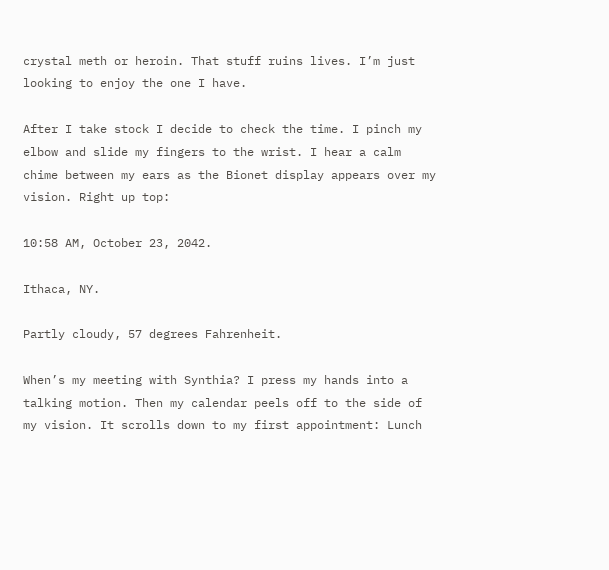crystal meth or heroin. That stuff ruins lives. I’m just looking to enjoy the one I have.

After I take stock I decide to check the time. I pinch my elbow and slide my fingers to the wrist. I hear a calm chime between my ears as the Bionet display appears over my vision. Right up top:

10:58 AM, October 23, 2042.

Ithaca, NY.

Partly cloudy, 57 degrees Fahrenheit.

When’s my meeting with Synthia? I press my hands into a talking motion. Then my calendar peels off to the side of my vision. It scrolls down to my first appointment: Lunch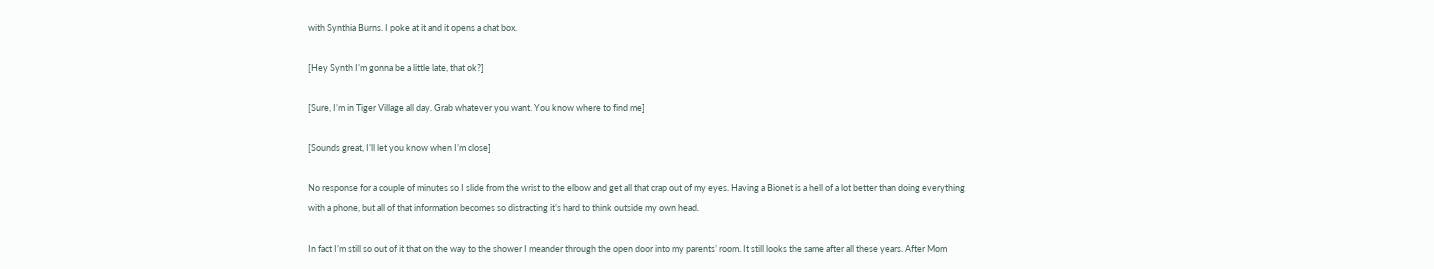with Synthia Burns. I poke at it and it opens a chat box.

[Hey Synth I’m gonna be a little late, that ok?]

[Sure, I’m in Tiger Village all day. Grab whatever you want. You know where to find me]

[Sounds great, I’ll let you know when I’m close]

No response for a couple of minutes so I slide from the wrist to the elbow and get all that crap out of my eyes. Having a Bionet is a hell of a lot better than doing everything with a phone, but all of that information becomes so distracting it’s hard to think outside my own head.

In fact I’m still so out of it that on the way to the shower I meander through the open door into my parents’ room. It still looks the same after all these years. After Mom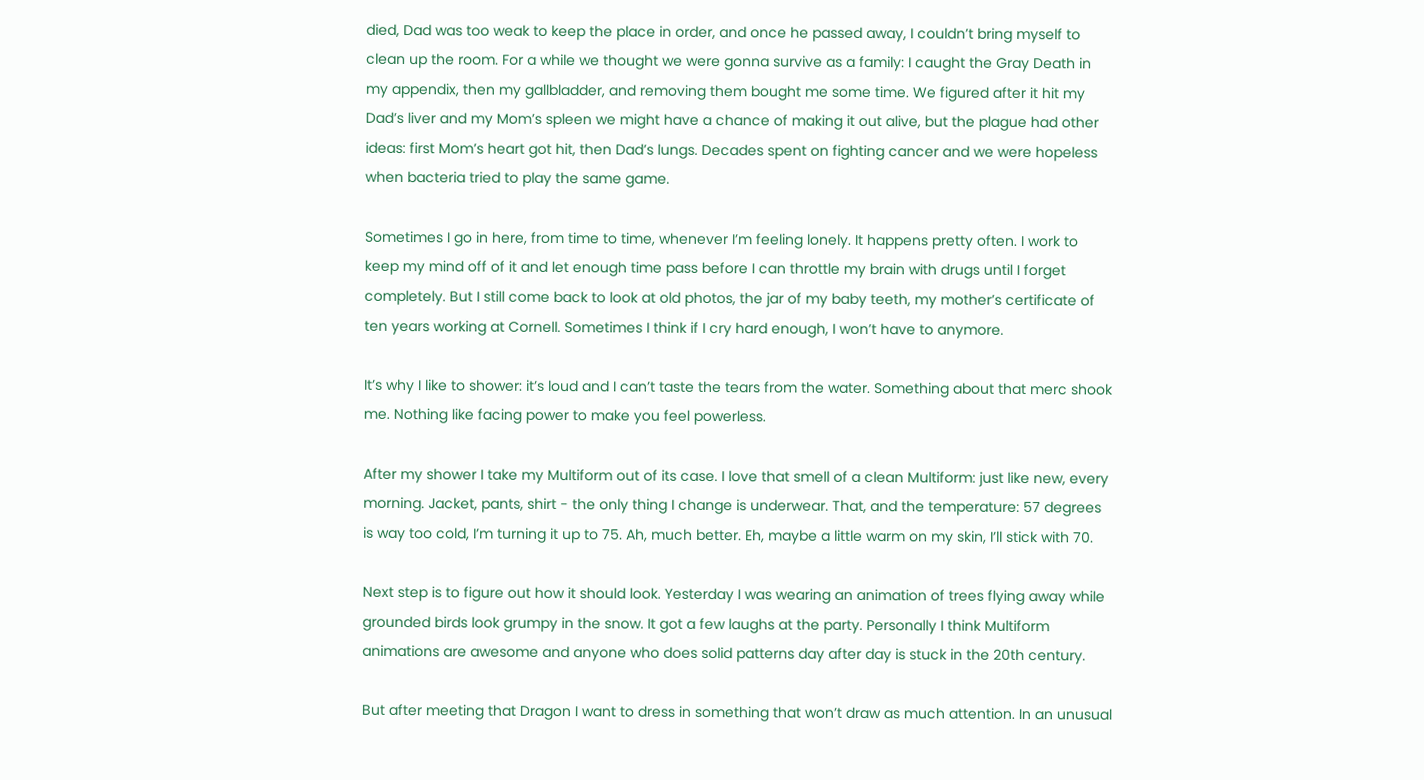died, Dad was too weak to keep the place in order, and once he passed away, I couldn’t bring myself to clean up the room. For a while we thought we were gonna survive as a family: I caught the Gray Death in my appendix, then my gallbladder, and removing them bought me some time. We figured after it hit my Dad’s liver and my Mom’s spleen we might have a chance of making it out alive, but the plague had other ideas: first Mom’s heart got hit, then Dad’s lungs. Decades spent on fighting cancer and we were hopeless when bacteria tried to play the same game.

Sometimes I go in here, from time to time, whenever I’m feeling lonely. It happens pretty often. I work to keep my mind off of it and let enough time pass before I can throttle my brain with drugs until I forget completely. But I still come back to look at old photos, the jar of my baby teeth, my mother’s certificate of ten years working at Cornell. Sometimes I think if I cry hard enough, I won’t have to anymore.

It’s why I like to shower: it’s loud and I can’t taste the tears from the water. Something about that merc shook me. Nothing like facing power to make you feel powerless.

After my shower I take my Multiform out of its case. I love that smell of a clean Multiform: just like new, every morning. Jacket, pants, shirt - the only thing I change is underwear. That, and the temperature: 57 degrees is way too cold, I’m turning it up to 75. Ah, much better. Eh, maybe a little warm on my skin, I’ll stick with 70.

Next step is to figure out how it should look. Yesterday I was wearing an animation of trees flying away while grounded birds look grumpy in the snow. It got a few laughs at the party. Personally I think Multiform animations are awesome and anyone who does solid patterns day after day is stuck in the 20th century.

But after meeting that Dragon I want to dress in something that won’t draw as much attention. In an unusual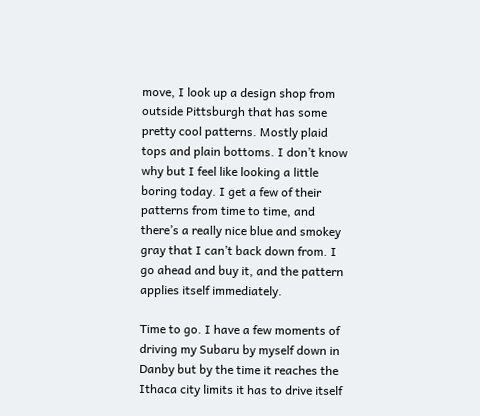move, I look up a design shop from outside Pittsburgh that has some pretty cool patterns. Mostly plaid tops and plain bottoms. I don’t know why but I feel like looking a little boring today. I get a few of their patterns from time to time, and there’s a really nice blue and smokey gray that I can’t back down from. I go ahead and buy it, and the pattern applies itself immediately.

Time to go. I have a few moments of driving my Subaru by myself down in Danby but by the time it reaches the Ithaca city limits it has to drive itself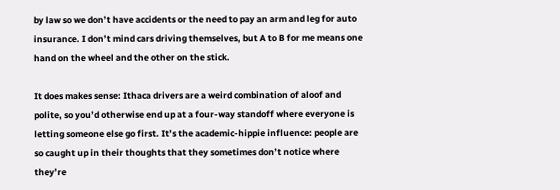by law so we don’t have accidents or the need to pay an arm and leg for auto insurance. I don’t mind cars driving themselves, but A to B for me means one hand on the wheel and the other on the stick.

It does makes sense: Ithaca drivers are a weird combination of aloof and polite, so you’d otherwise end up at a four-way standoff where everyone is letting someone else go first. It’s the academic-hippie influence: people are so caught up in their thoughts that they sometimes don’t notice where they’re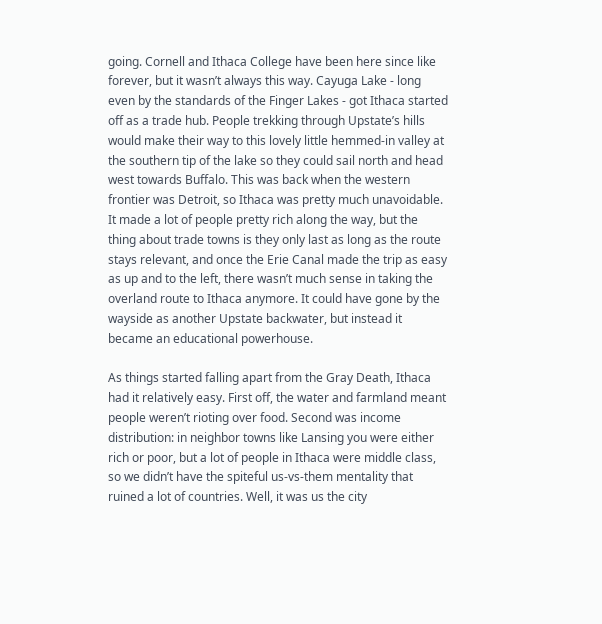going. Cornell and Ithaca College have been here since like forever, but it wasn’t always this way. Cayuga Lake - long even by the standards of the Finger Lakes - got Ithaca started off as a trade hub. People trekking through Upstate’s hills would make their way to this lovely little hemmed-in valley at the southern tip of the lake so they could sail north and head west towards Buffalo. This was back when the western frontier was Detroit, so Ithaca was pretty much unavoidable. It made a lot of people pretty rich along the way, but the thing about trade towns is they only last as long as the route stays relevant, and once the Erie Canal made the trip as easy as up and to the left, there wasn’t much sense in taking the overland route to Ithaca anymore. It could have gone by the wayside as another Upstate backwater, but instead it became an educational powerhouse.

As things started falling apart from the Gray Death, Ithaca had it relatively easy. First off, the water and farmland meant people weren’t rioting over food. Second was income distribution: in neighbor towns like Lansing you were either rich or poor, but a lot of people in Ithaca were middle class, so we didn’t have the spiteful us-vs-them mentality that ruined a lot of countries. Well, it was us the city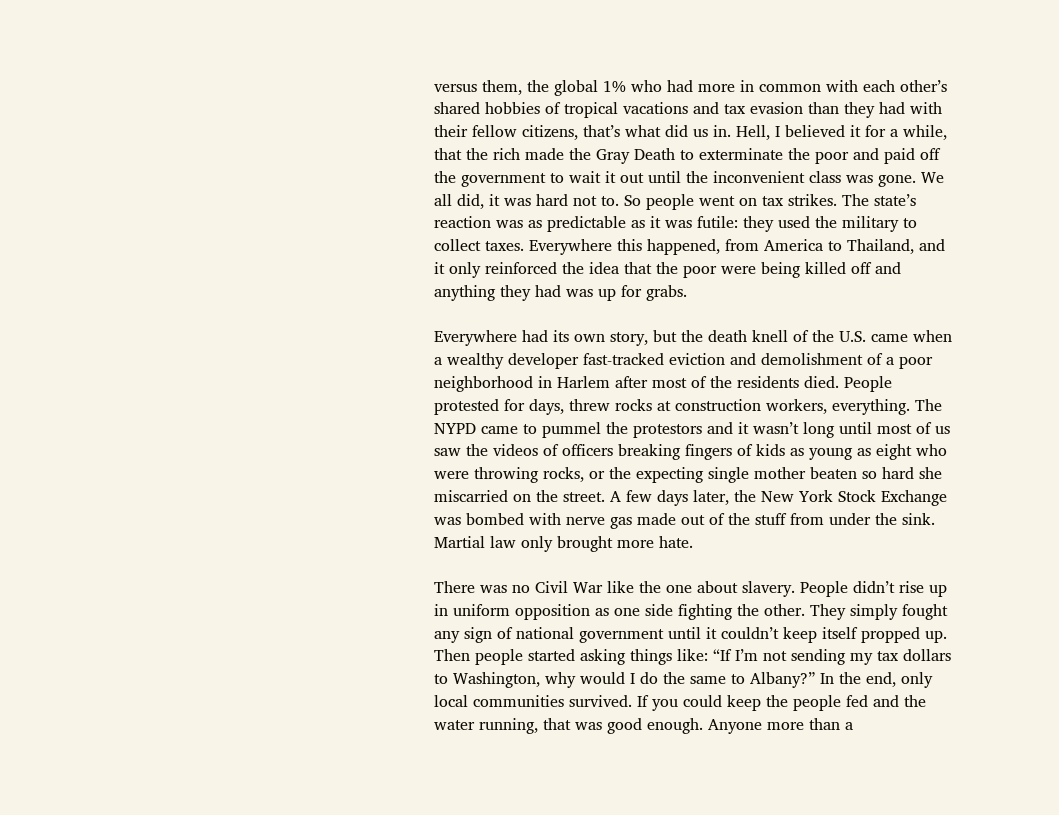versus them, the global 1% who had more in common with each other’s shared hobbies of tropical vacations and tax evasion than they had with their fellow citizens, that’s what did us in. Hell, I believed it for a while, that the rich made the Gray Death to exterminate the poor and paid off the government to wait it out until the inconvenient class was gone. We all did, it was hard not to. So people went on tax strikes. The state’s reaction was as predictable as it was futile: they used the military to collect taxes. Everywhere this happened, from America to Thailand, and it only reinforced the idea that the poor were being killed off and anything they had was up for grabs.

Everywhere had its own story, but the death knell of the U.S. came when a wealthy developer fast-tracked eviction and demolishment of a poor neighborhood in Harlem after most of the residents died. People protested for days, threw rocks at construction workers, everything. The NYPD came to pummel the protestors and it wasn’t long until most of us saw the videos of officers breaking fingers of kids as young as eight who were throwing rocks, or the expecting single mother beaten so hard she miscarried on the street. A few days later, the New York Stock Exchange was bombed with nerve gas made out of the stuff from under the sink. Martial law only brought more hate.

There was no Civil War like the one about slavery. People didn’t rise up in uniform opposition as one side fighting the other. They simply fought any sign of national government until it couldn’t keep itself propped up. Then people started asking things like: “If I’m not sending my tax dollars to Washington, why would I do the same to Albany?” In the end, only local communities survived. If you could keep the people fed and the water running, that was good enough. Anyone more than a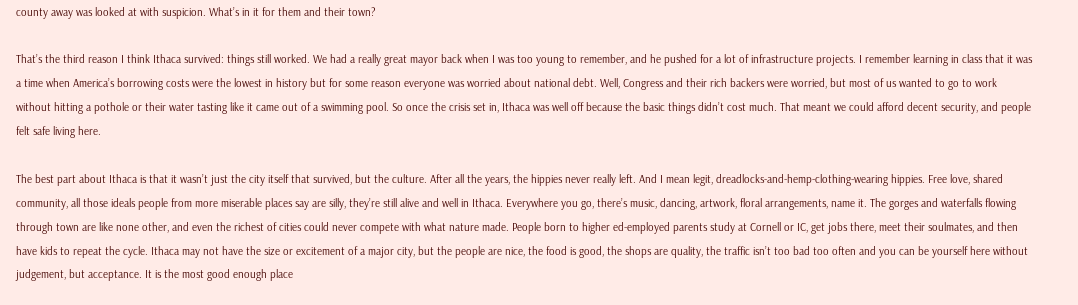county away was looked at with suspicion. What’s in it for them and their town?

That’s the third reason I think Ithaca survived: things still worked. We had a really great mayor back when I was too young to remember, and he pushed for a lot of infrastructure projects. I remember learning in class that it was a time when America’s borrowing costs were the lowest in history but for some reason everyone was worried about national debt. Well, Congress and their rich backers were worried, but most of us wanted to go to work without hitting a pothole or their water tasting like it came out of a swimming pool. So once the crisis set in, Ithaca was well off because the basic things didn’t cost much. That meant we could afford decent security, and people felt safe living here.

The best part about Ithaca is that it wasn’t just the city itself that survived, but the culture. After all the years, the hippies never really left. And I mean legit, dreadlocks-and-hemp-clothing-wearing hippies. Free love, shared community, all those ideals people from more miserable places say are silly, they’re still alive and well in Ithaca. Everywhere you go, there’s music, dancing, artwork, floral arrangements, name it. The gorges and waterfalls flowing through town are like none other, and even the richest of cities could never compete with what nature made. People born to higher ed-employed parents study at Cornell or IC, get jobs there, meet their soulmates, and then have kids to repeat the cycle. Ithaca may not have the size or excitement of a major city, but the people are nice, the food is good, the shops are quality, the traffic isn’t too bad too often and you can be yourself here without judgement, but acceptance. It is the most good enough place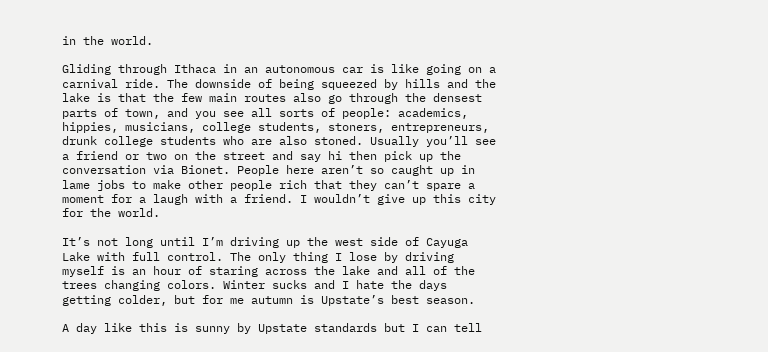in the world.

Gliding through Ithaca in an autonomous car is like going on a carnival ride. The downside of being squeezed by hills and the lake is that the few main routes also go through the densest parts of town, and you see all sorts of people: academics, hippies, musicians, college students, stoners, entrepreneurs, drunk college students who are also stoned. Usually you’ll see a friend or two on the street and say hi then pick up the conversation via Bionet. People here aren’t so caught up in lame jobs to make other people rich that they can’t spare a moment for a laugh with a friend. I wouldn’t give up this city for the world.

It’s not long until I’m driving up the west side of Cayuga Lake with full control. The only thing I lose by driving myself is an hour of staring across the lake and all of the trees changing colors. Winter sucks and I hate the days getting colder, but for me autumn is Upstate’s best season.

A day like this is sunny by Upstate standards but I can tell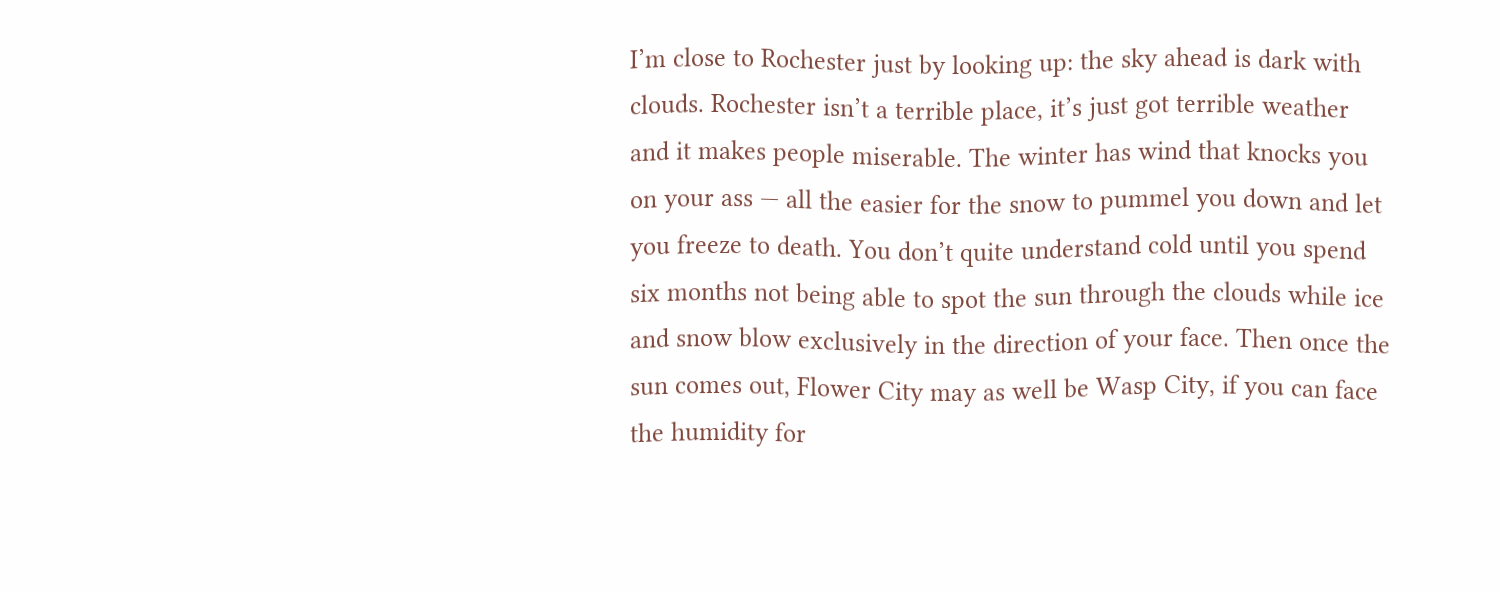I’m close to Rochester just by looking up: the sky ahead is dark with clouds. Rochester isn’t a terrible place, it’s just got terrible weather and it makes people miserable. The winter has wind that knocks you on your ass — all the easier for the snow to pummel you down and let you freeze to death. You don’t quite understand cold until you spend six months not being able to spot the sun through the clouds while ice and snow blow exclusively in the direction of your face. Then once the sun comes out, Flower City may as well be Wasp City, if you can face the humidity for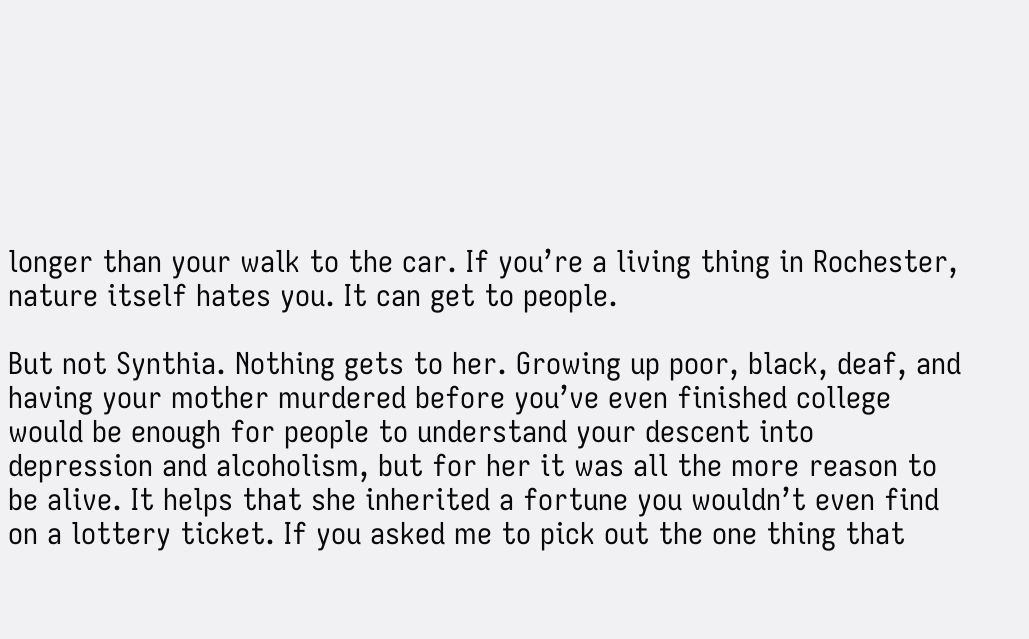longer than your walk to the car. If you’re a living thing in Rochester, nature itself hates you. It can get to people.

But not Synthia. Nothing gets to her. Growing up poor, black, deaf, and having your mother murdered before you’ve even finished college would be enough for people to understand your descent into depression and alcoholism, but for her it was all the more reason to be alive. It helps that she inherited a fortune you wouldn’t even find on a lottery ticket. If you asked me to pick out the one thing that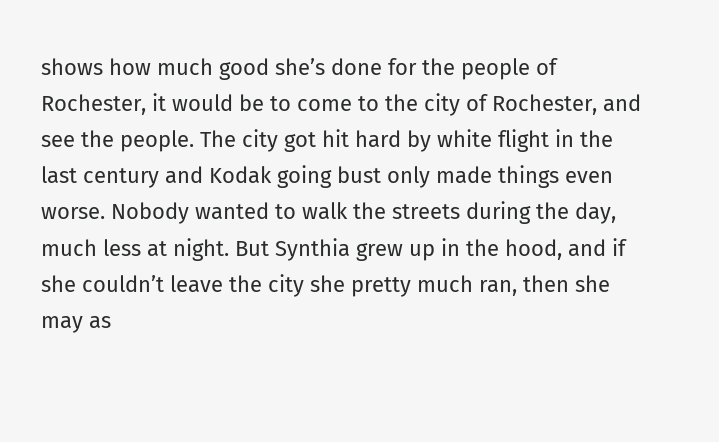shows how much good she’s done for the people of Rochester, it would be to come to the city of Rochester, and see the people. The city got hit hard by white flight in the last century and Kodak going bust only made things even worse. Nobody wanted to walk the streets during the day, much less at night. But Synthia grew up in the hood, and if she couldn’t leave the city she pretty much ran, then she may as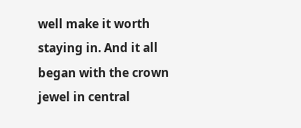well make it worth staying in. And it all began with the crown jewel in central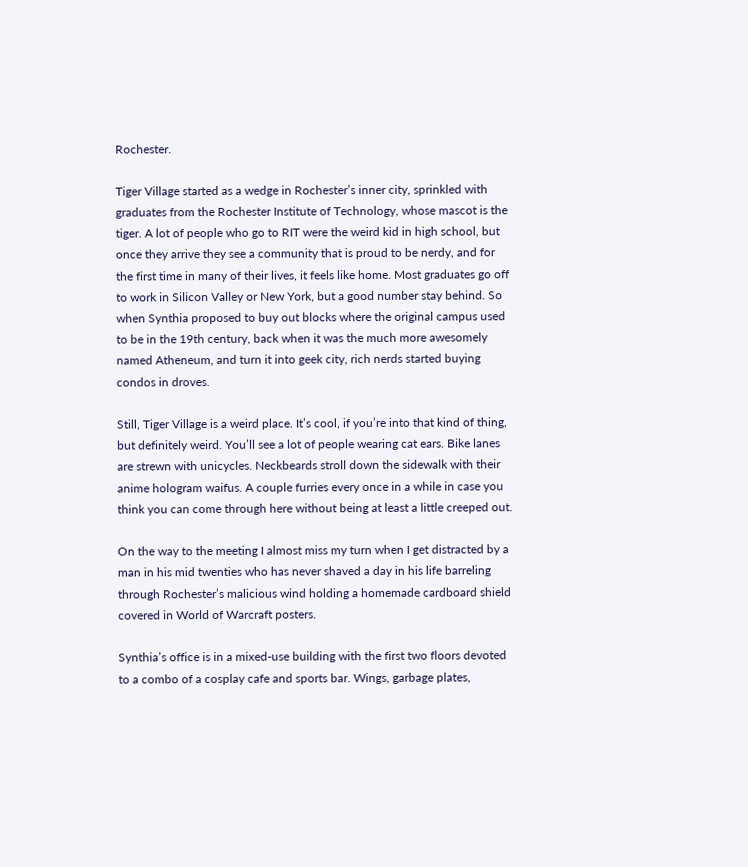Rochester.

Tiger Village started as a wedge in Rochester’s inner city, sprinkled with graduates from the Rochester Institute of Technology, whose mascot is the tiger. A lot of people who go to RIT were the weird kid in high school, but once they arrive they see a community that is proud to be nerdy, and for the first time in many of their lives, it feels like home. Most graduates go off to work in Silicon Valley or New York, but a good number stay behind. So when Synthia proposed to buy out blocks where the original campus used to be in the 19th century, back when it was the much more awesomely named Atheneum, and turn it into geek city, rich nerds started buying condos in droves.

Still, Tiger Village is a weird place. It’s cool, if you’re into that kind of thing, but definitely weird. You’ll see a lot of people wearing cat ears. Bike lanes are strewn with unicycles. Neckbeards stroll down the sidewalk with their anime hologram waifus. A couple furries every once in a while in case you think you can come through here without being at least a little creeped out.

On the way to the meeting I almost miss my turn when I get distracted by a man in his mid twenties who has never shaved a day in his life barreling through Rochester’s malicious wind holding a homemade cardboard shield covered in World of Warcraft posters.

Synthia’s office is in a mixed-use building with the first two floors devoted to a combo of a cosplay cafe and sports bar. Wings, garbage plates,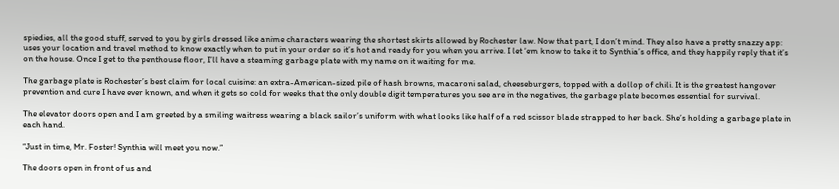spiedies, all the good stuff, served to you by girls dressed like anime characters wearing the shortest skirts allowed by Rochester law. Now that part, I don’t mind. They also have a pretty snazzy app: uses your location and travel method to know exactly when to put in your order so it’s hot and ready for you when you arrive. I let ‘em know to take it to Synthia’s office, and they happily reply that it’s on the house. Once I get to the penthouse floor, I’ll have a steaming garbage plate with my name on it waiting for me.

The garbage plate is Rochester’s best claim for local cuisine: an extra-American-sized pile of hash browns, macaroni salad, cheeseburgers, topped with a dollop of chili. It is the greatest hangover prevention and cure I have ever known, and when it gets so cold for weeks that the only double digit temperatures you see are in the negatives, the garbage plate becomes essential for survival.

The elevator doors open and I am greeted by a smiling waitress wearing a black sailor’s uniform with what looks like half of a red scissor blade strapped to her back. She’s holding a garbage plate in each hand.

“Just in time, Mr. Foster! Synthia will meet you now.”

The doors open in front of us and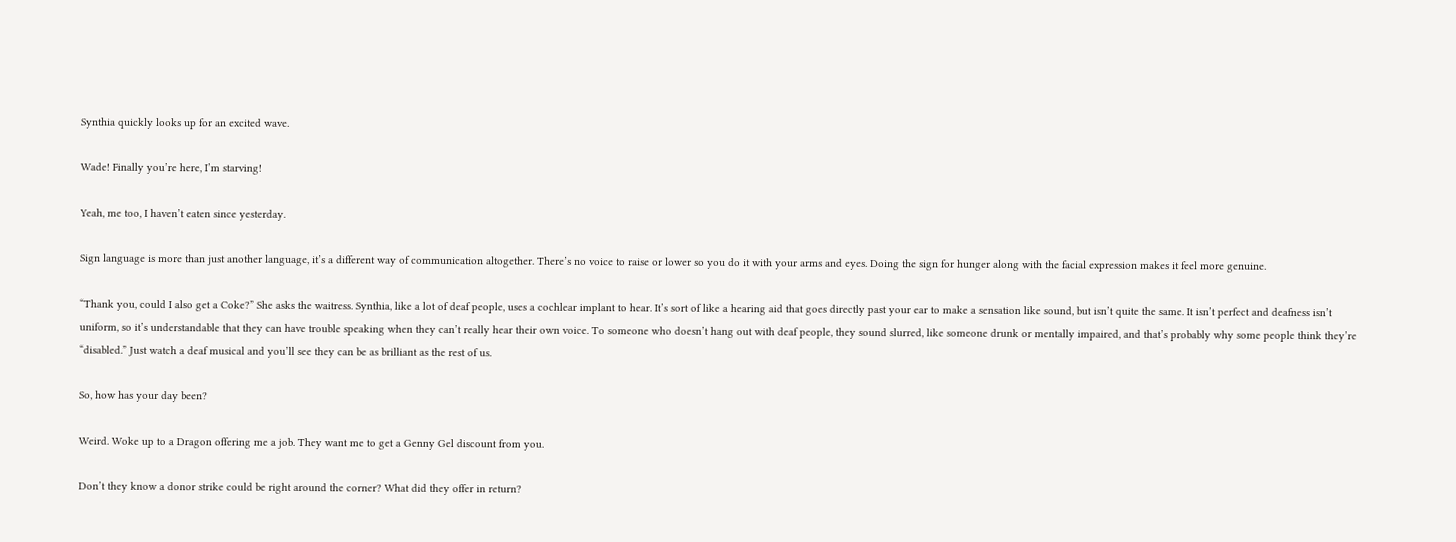Synthia quickly looks up for an excited wave.

Wade! Finally you’re here, I’m starving!

Yeah, me too, I haven’t eaten since yesterday.

Sign language is more than just another language, it’s a different way of communication altogether. There’s no voice to raise or lower so you do it with your arms and eyes. Doing the sign for hunger along with the facial expression makes it feel more genuine.

“Thank you, could I also get a Coke?” She asks the waitress. Synthia, like a lot of deaf people, uses a cochlear implant to hear. It’s sort of like a hearing aid that goes directly past your ear to make a sensation like sound, but isn’t quite the same. It isn’t perfect and deafness isn’t uniform, so it’s understandable that they can have trouble speaking when they can’t really hear their own voice. To someone who doesn’t hang out with deaf people, they sound slurred, like someone drunk or mentally impaired, and that’s probably why some people think they’re “disabled.” Just watch a deaf musical and you’ll see they can be as brilliant as the rest of us.

So, how has your day been?

Weird. Woke up to a Dragon offering me a job. They want me to get a Genny Gel discount from you.

Don’t they know a donor strike could be right around the corner? What did they offer in return?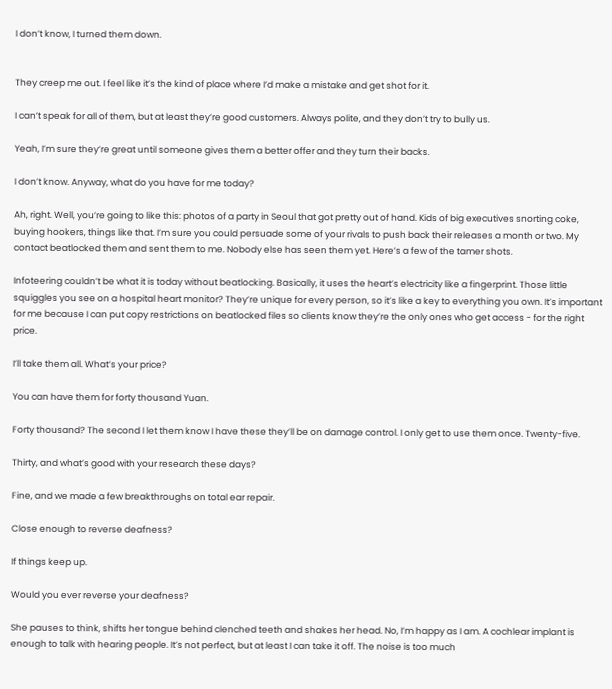I don’t know, I turned them down.


They creep me out. I feel like it’s the kind of place where I’d make a mistake and get shot for it.

I can’t speak for all of them, but at least they’re good customers. Always polite, and they don’t try to bully us.

Yeah, I’m sure they’re great until someone gives them a better offer and they turn their backs.

I don’t know. Anyway, what do you have for me today?

Ah, right. Well, you’re going to like this: photos of a party in Seoul that got pretty out of hand. Kids of big executives snorting coke, buying hookers, things like that. I’m sure you could persuade some of your rivals to push back their releases a month or two. My contact beatlocked them and sent them to me. Nobody else has seen them yet. Here’s a few of the tamer shots.

Infoteering couldn’t be what it is today without beatlocking. Basically, it uses the heart’s electricity like a fingerprint. Those little squiggles you see on a hospital heart monitor? They’re unique for every person, so it’s like a key to everything you own. It’s important for me because I can put copy restrictions on beatlocked files so clients know they’re the only ones who get access - for the right price.

I’ll take them all. What’s your price?

You can have them for forty thousand Yuan.

Forty thousand? The second I let them know I have these they’ll be on damage control. I only get to use them once. Twenty-five.

Thirty, and what’s good with your research these days?

Fine, and we made a few breakthroughs on total ear repair.

Close enough to reverse deafness?

If things keep up.

Would you ever reverse your deafness?

She pauses to think, shifts her tongue behind clenched teeth and shakes her head. No, I’m happy as I am. A cochlear implant is enough to talk with hearing people. It’s not perfect, but at least I can take it off. The noise is too much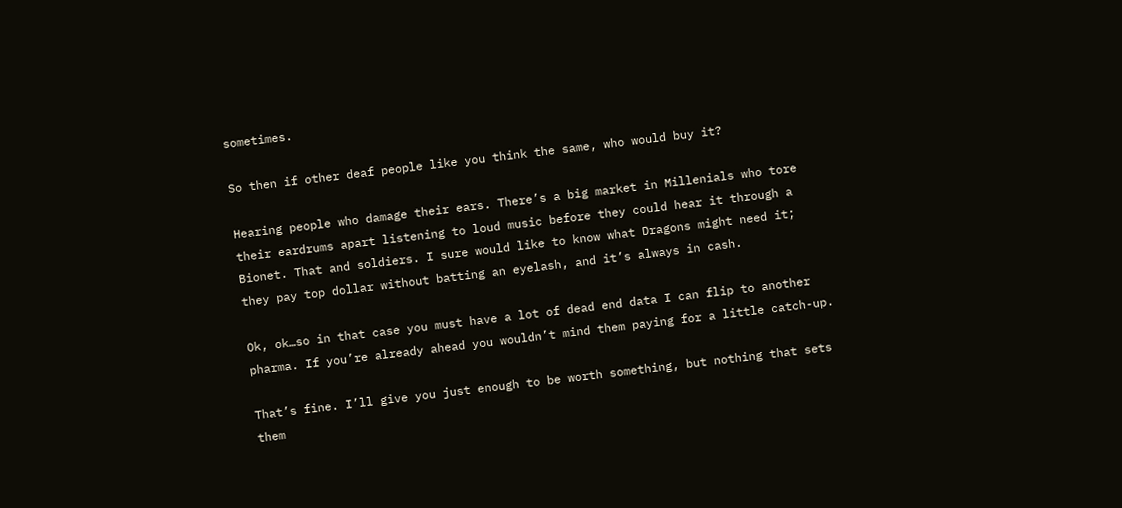sometimes.

So then if other deaf people like you think the same, who would buy it?

Hearing people who damage their ears. There’s a big market in Millenials who tore their eardrums apart listening to loud music before they could hear it through a Bionet. That and soldiers. I sure would like to know what Dragons might need it; they pay top dollar without batting an eyelash, and it’s always in cash.

Ok, ok…so in that case you must have a lot of dead end data I can flip to another pharma. If you’re already ahead you wouldn’t mind them paying for a little catch-up.

That’s fine. I’ll give you just enough to be worth something, but nothing that sets them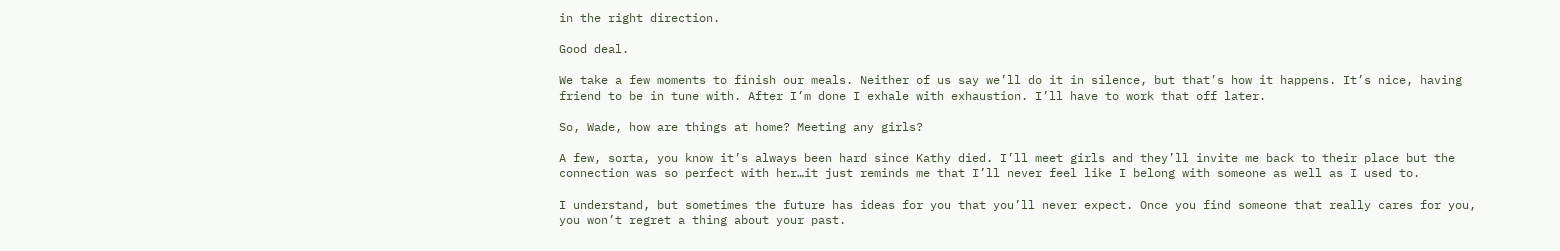in the right direction.

Good deal.

We take a few moments to finish our meals. Neither of us say we’ll do it in silence, but that’s how it happens. It’s nice, having friend to be in tune with. After I’m done I exhale with exhaustion. I’ll have to work that off later.

So, Wade, how are things at home? Meeting any girls?

A few, sorta, you know it’s always been hard since Kathy died. I’ll meet girls and they’ll invite me back to their place but the connection was so perfect with her…it just reminds me that I’ll never feel like I belong with someone as well as I used to.

I understand, but sometimes the future has ideas for you that you’ll never expect. Once you find someone that really cares for you, you won’t regret a thing about your past.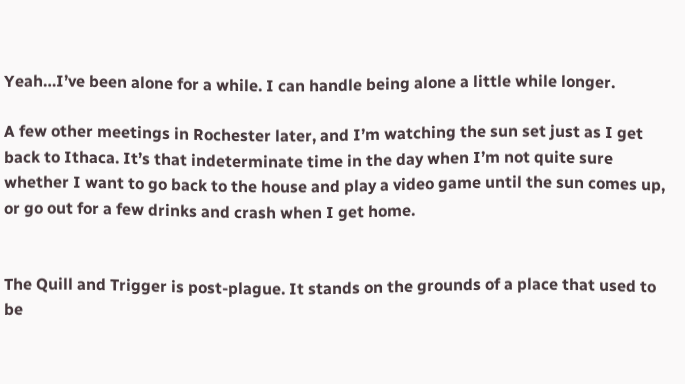Yeah…I’ve been alone for a while. I can handle being alone a little while longer.

A few other meetings in Rochester later, and I’m watching the sun set just as I get back to Ithaca. It’s that indeterminate time in the day when I’m not quite sure whether I want to go back to the house and play a video game until the sun comes up, or go out for a few drinks and crash when I get home.


The Quill and Trigger is post-plague. It stands on the grounds of a place that used to be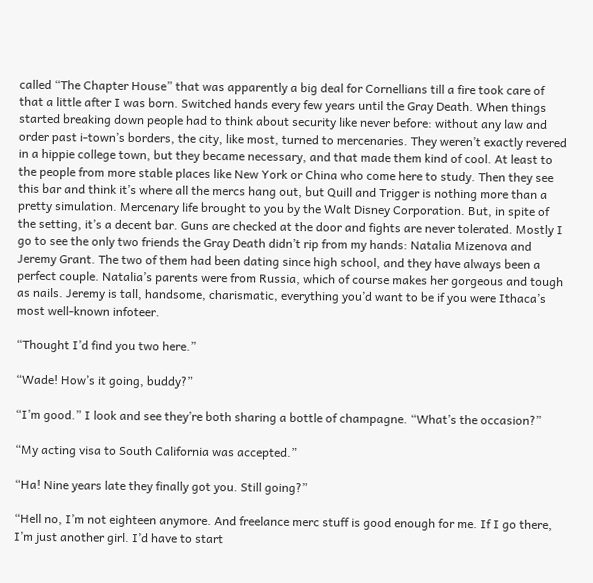called “The Chapter House” that was apparently a big deal for Cornellians till a fire took care of that a little after I was born. Switched hands every few years until the Gray Death. When things started breaking down people had to think about security like never before: without any law and order past i-town’s borders, the city, like most, turned to mercenaries. They weren’t exactly revered in a hippie college town, but they became necessary, and that made them kind of cool. At least to the people from more stable places like New York or China who come here to study. Then they see this bar and think it’s where all the mercs hang out, but Quill and Trigger is nothing more than a pretty simulation. Mercenary life brought to you by the Walt Disney Corporation. But, in spite of the setting, it’s a decent bar. Guns are checked at the door and fights are never tolerated. Mostly I go to see the only two friends the Gray Death didn’t rip from my hands: Natalia Mizenova and Jeremy Grant. The two of them had been dating since high school, and they have always been a perfect couple. Natalia’s parents were from Russia, which of course makes her gorgeous and tough as nails. Jeremy is tall, handsome, charismatic, everything you’d want to be if you were Ithaca’s most well-known infoteer.

“Thought I’d find you two here.”

“Wade! How’s it going, buddy?”

“I’m good.” I look and see they’re both sharing a bottle of champagne. “What’s the occasion?”

“My acting visa to South California was accepted.”

“Ha! Nine years late they finally got you. Still going?”

“Hell no, I’m not eighteen anymore. And freelance merc stuff is good enough for me. If I go there, I’m just another girl. I’d have to start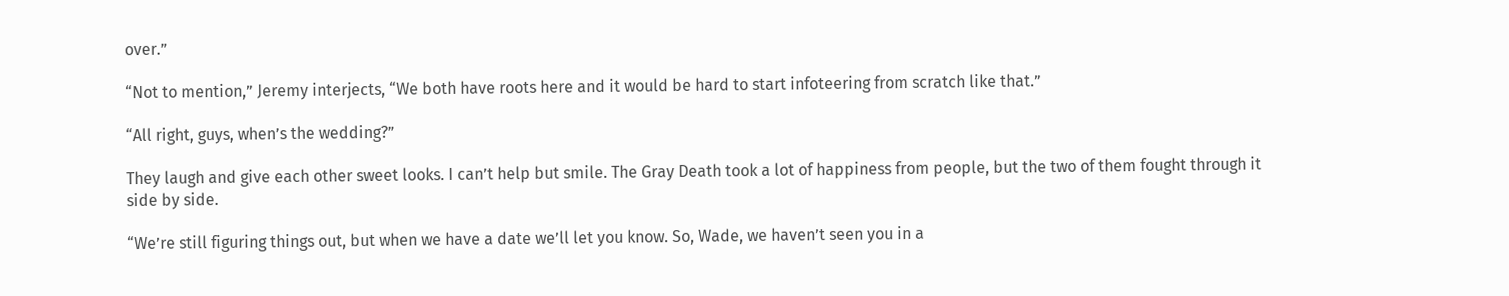over.”

“Not to mention,” Jeremy interjects, “We both have roots here and it would be hard to start infoteering from scratch like that.”

“All right, guys, when’s the wedding?”

They laugh and give each other sweet looks. I can’t help but smile. The Gray Death took a lot of happiness from people, but the two of them fought through it side by side.

“We’re still figuring things out, but when we have a date we’ll let you know. So, Wade, we haven’t seen you in a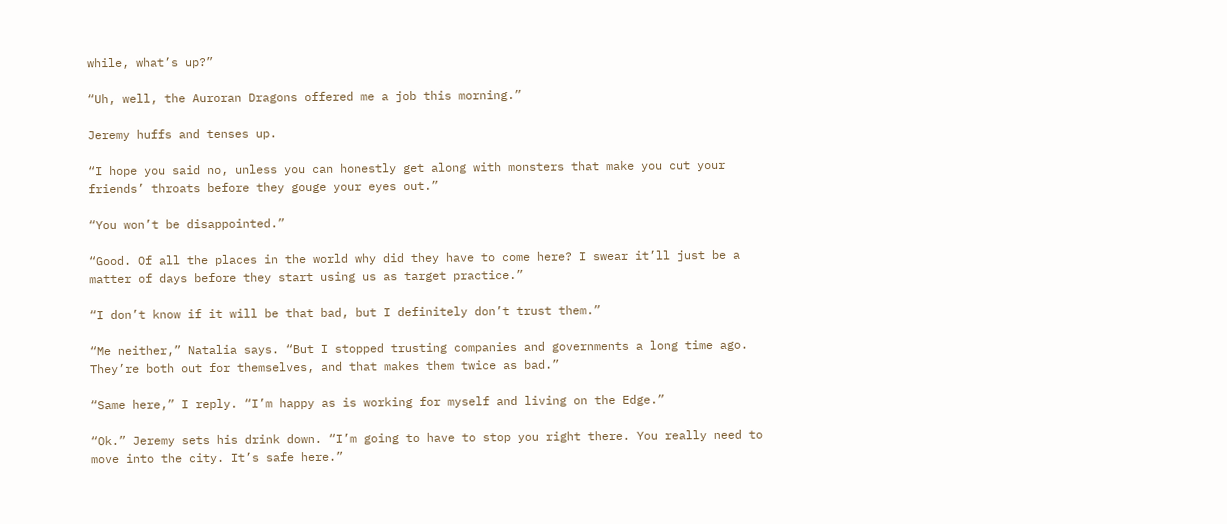while, what’s up?”

“Uh, well, the Auroran Dragons offered me a job this morning.”

Jeremy huffs and tenses up.

“I hope you said no, unless you can honestly get along with monsters that make you cut your friends’ throats before they gouge your eyes out.”

“You won’t be disappointed.”

“Good. Of all the places in the world why did they have to come here? I swear it’ll just be a matter of days before they start using us as target practice.”

“I don’t know if it will be that bad, but I definitely don’t trust them.”

“Me neither,” Natalia says. “But I stopped trusting companies and governments a long time ago. They’re both out for themselves, and that makes them twice as bad.”

“Same here,” I reply. “I’m happy as is working for myself and living on the Edge.”

“Ok.” Jeremy sets his drink down. “I’m going to have to stop you right there. You really need to move into the city. It’s safe here.”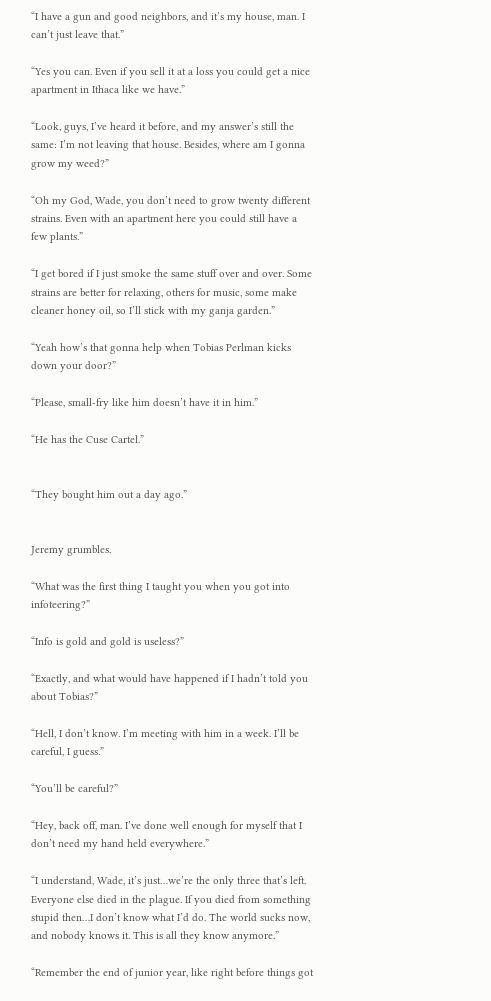“I have a gun and good neighbors, and it’s my house, man. I can’t just leave that.”

“Yes you can. Even if you sell it at a loss you could get a nice apartment in Ithaca like we have.”

“Look, guys, I’ve heard it before, and my answer’s still the same: I’m not leaving that house. Besides, where am I gonna grow my weed?”

“Oh my God, Wade, you don’t need to grow twenty different strains. Even with an apartment here you could still have a few plants.”

“I get bored if I just smoke the same stuff over and over. Some strains are better for relaxing, others for music, some make cleaner honey oil, so I’ll stick with my ganja garden.”

“Yeah how’s that gonna help when Tobias Perlman kicks down your door?”

“Please, small-fry like him doesn’t have it in him.”

“He has the Cuse Cartel.”


“They bought him out a day ago.”


Jeremy grumbles.

“What was the first thing I taught you when you got into infoteering?”

“Info is gold and gold is useless?”

“Exactly, and what would have happened if I hadn’t told you about Tobias?”

“Hell, I don’t know. I’m meeting with him in a week. I’ll be careful, I guess.”

“You’ll be careful?”

“Hey, back off, man. I’ve done well enough for myself that I don’t need my hand held everywhere.”

“I understand, Wade, it’s just…we’re the only three that’s left. Everyone else died in the plague. If you died from something stupid then…I don’t know what I’d do. The world sucks now, and nobody knows it. This is all they know anymore.”

“Remember the end of junior year, like right before things got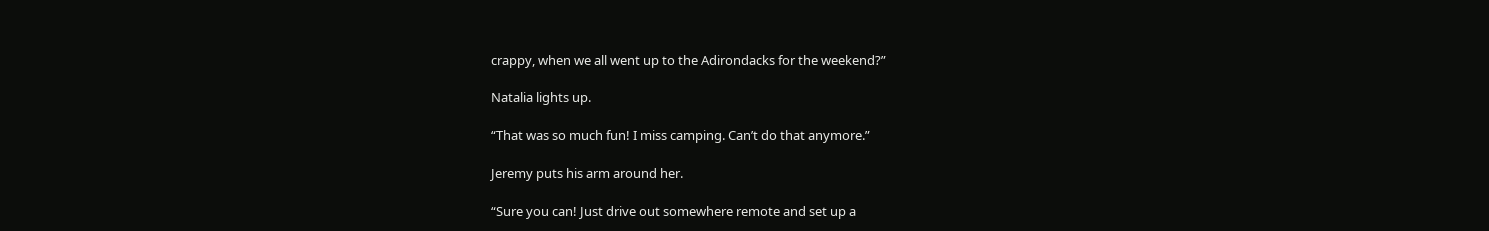crappy, when we all went up to the Adirondacks for the weekend?”

Natalia lights up.

“That was so much fun! I miss camping. Can’t do that anymore.”

Jeremy puts his arm around her.

“Sure you can! Just drive out somewhere remote and set up a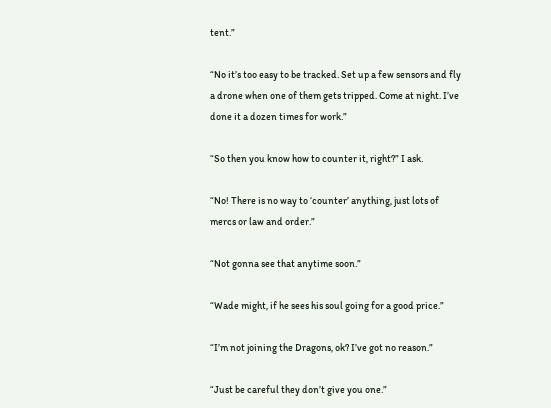tent.”

“No it’s too easy to be tracked. Set up a few sensors and fly a drone when one of them gets tripped. Come at night. I’ve done it a dozen times for work.”

“So then you know how to counter it, right?” I ask.

“No! There is no way to ‘counter’ anything, just lots of mercs or law and order.”

“Not gonna see that anytime soon.”

“Wade might, if he sees his soul going for a good price.”

“I’m not joining the Dragons, ok? I’ve got no reason.”

“Just be careful they don’t give you one.”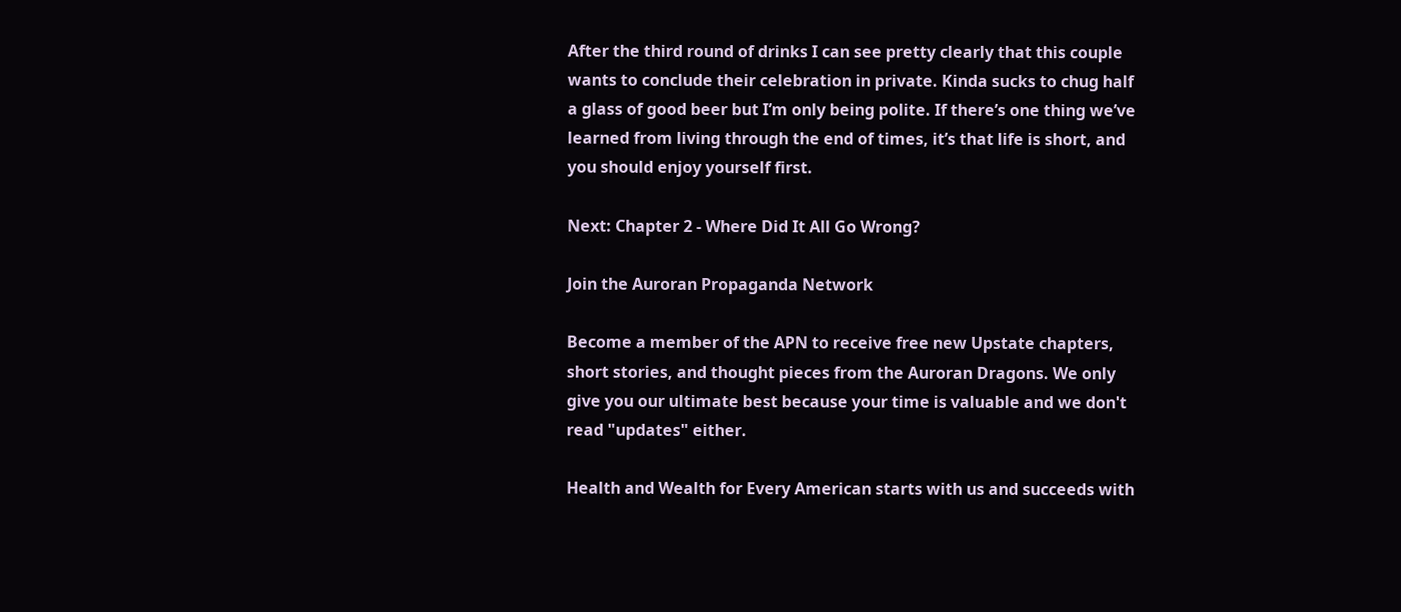After the third round of drinks I can see pretty clearly that this couple wants to conclude their celebration in private. Kinda sucks to chug half a glass of good beer but I’m only being polite. If there’s one thing we’ve learned from living through the end of times, it’s that life is short, and you should enjoy yourself first.

Next: Chapter 2 - Where Did It All Go Wrong?

Join the Auroran Propaganda Network

Become a member of the APN to receive free new Upstate chapters, short stories, and thought pieces from the Auroran Dragons. We only give you our ultimate best because your time is valuable and we don't read "updates" either.

Health and Wealth for Every American starts with us and succeeds with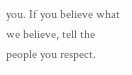you. If you believe what we believe, tell the people you respect.